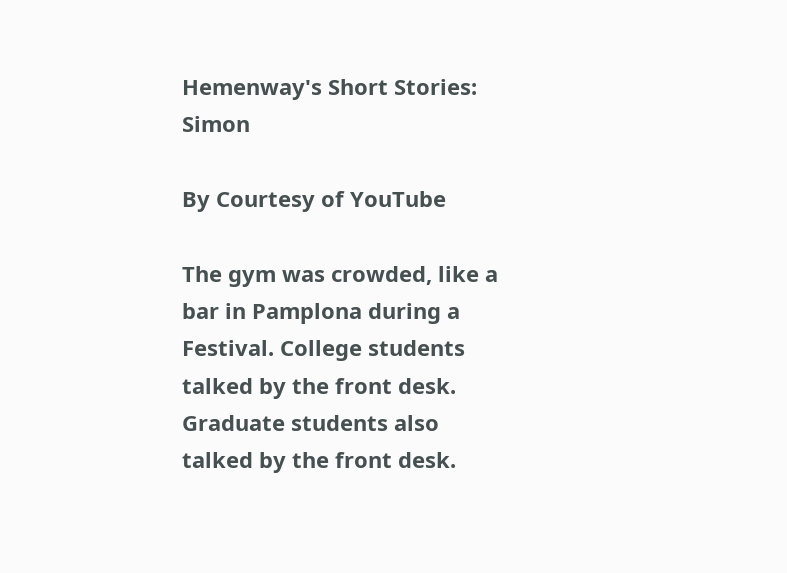Hemenway's Short Stories: Simon

By Courtesy of YouTube

The gym was crowded, like a bar in Pamplona during a Festival. College students talked by the front desk. Graduate students also talked by the front desk.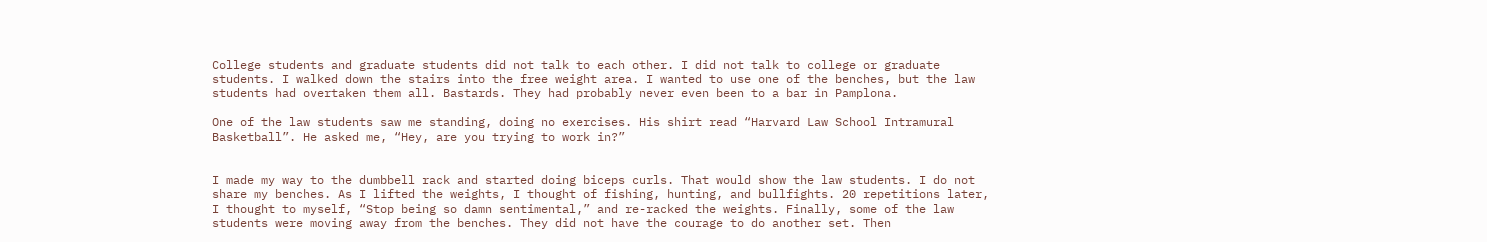College students and graduate students did not talk to each other. I did not talk to college or graduate students. I walked down the stairs into the free weight area. I wanted to use one of the benches, but the law students had overtaken them all. Bastards. They had probably never even been to a bar in Pamplona.

One of the law students saw me standing, doing no exercises. His shirt read “Harvard Law School Intramural Basketball”. He asked me, “Hey, are you trying to work in?”


I made my way to the dumbbell rack and started doing biceps curls. That would show the law students. I do not share my benches. As I lifted the weights, I thought of fishing, hunting, and bullfights. 20 repetitions later, I thought to myself, “Stop being so damn sentimental,” and re-racked the weights. Finally, some of the law students were moving away from the benches. They did not have the courage to do another set. Then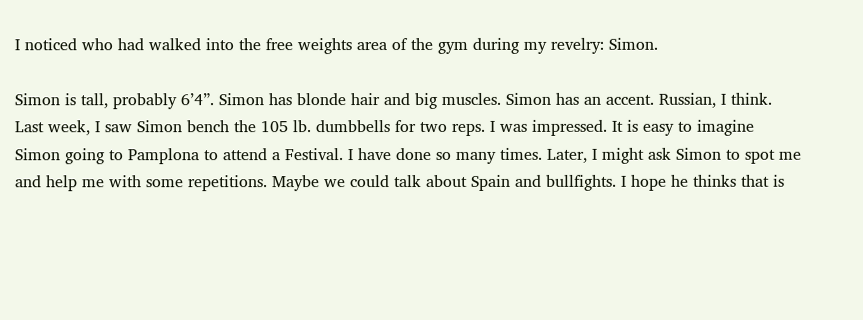I noticed who had walked into the free weights area of the gym during my revelry: Simon.

Simon is tall, probably 6’4”. Simon has blonde hair and big muscles. Simon has an accent. Russian, I think. Last week, I saw Simon bench the 105 lb. dumbbells for two reps. I was impressed. It is easy to imagine Simon going to Pamplona to attend a Festival. I have done so many times. Later, I might ask Simon to spot me and help me with some repetitions. Maybe we could talk about Spain and bullfights. I hope he thinks that is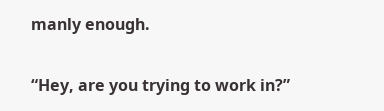manly enough.

“Hey, are you trying to work in?”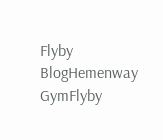Flyby BlogHemenway GymFlyby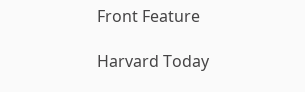Front Feature

Harvard Today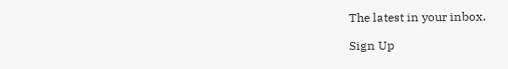The latest in your inbox.

Sign Up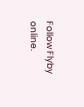Follow Flyby online.